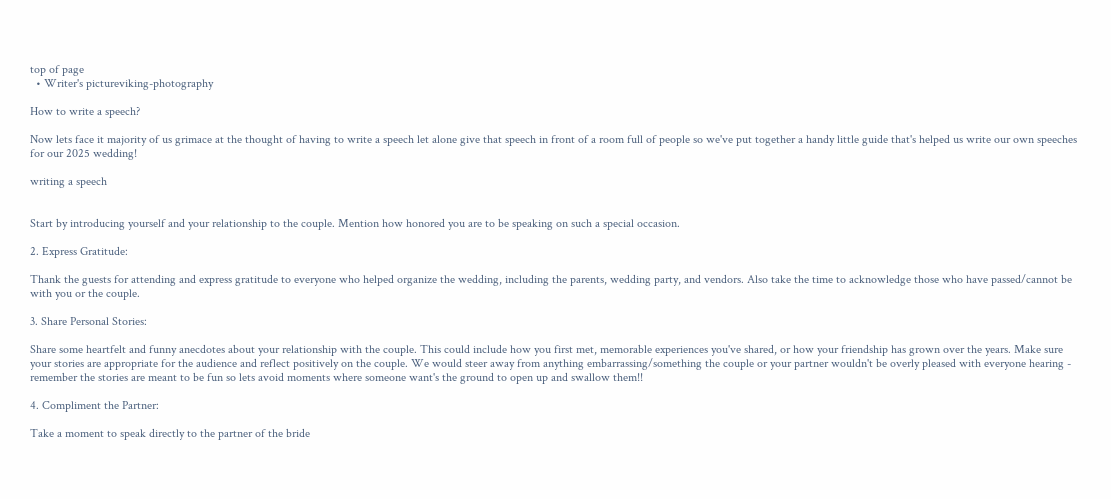top of page
  • Writer's pictureviking-photography

How to write a speech?

Now lets face it majority of us grimace at the thought of having to write a speech let alone give that speech in front of a room full of people so we've put together a handy little guide that's helped us write our own speeches for our 2025 wedding!

writing a speech


Start by introducing yourself and your relationship to the couple. Mention how honored you are to be speaking on such a special occasion.

2. Express Gratitude:

Thank the guests for attending and express gratitude to everyone who helped organize the wedding, including the parents, wedding party, and vendors. Also take the time to acknowledge those who have passed/cannot be with you or the couple.

3. Share Personal Stories:

Share some heartfelt and funny anecdotes about your relationship with the couple. This could include how you first met, memorable experiences you've shared, or how your friendship has grown over the years. Make sure your stories are appropriate for the audience and reflect positively on the couple. We would steer away from anything embarrassing/something the couple or your partner wouldn't be overly pleased with everyone hearing - remember the stories are meant to be fun so lets avoid moments where someone want's the ground to open up and swallow them!!

4. Compliment the Partner:

Take a moment to speak directly to the partner of the bride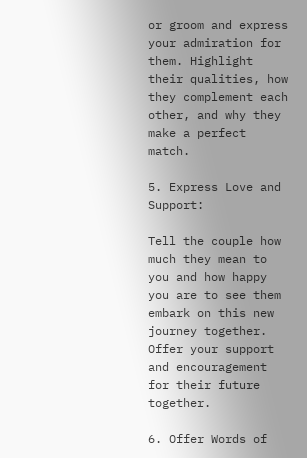or groom and express your admiration for them. Highlight their qualities, how they complement each other, and why they make a perfect match.

5. Express Love and Support:

Tell the couple how much they mean to you and how happy you are to see them embark on this new journey together. Offer your support and encouragement for their future together.

6. Offer Words of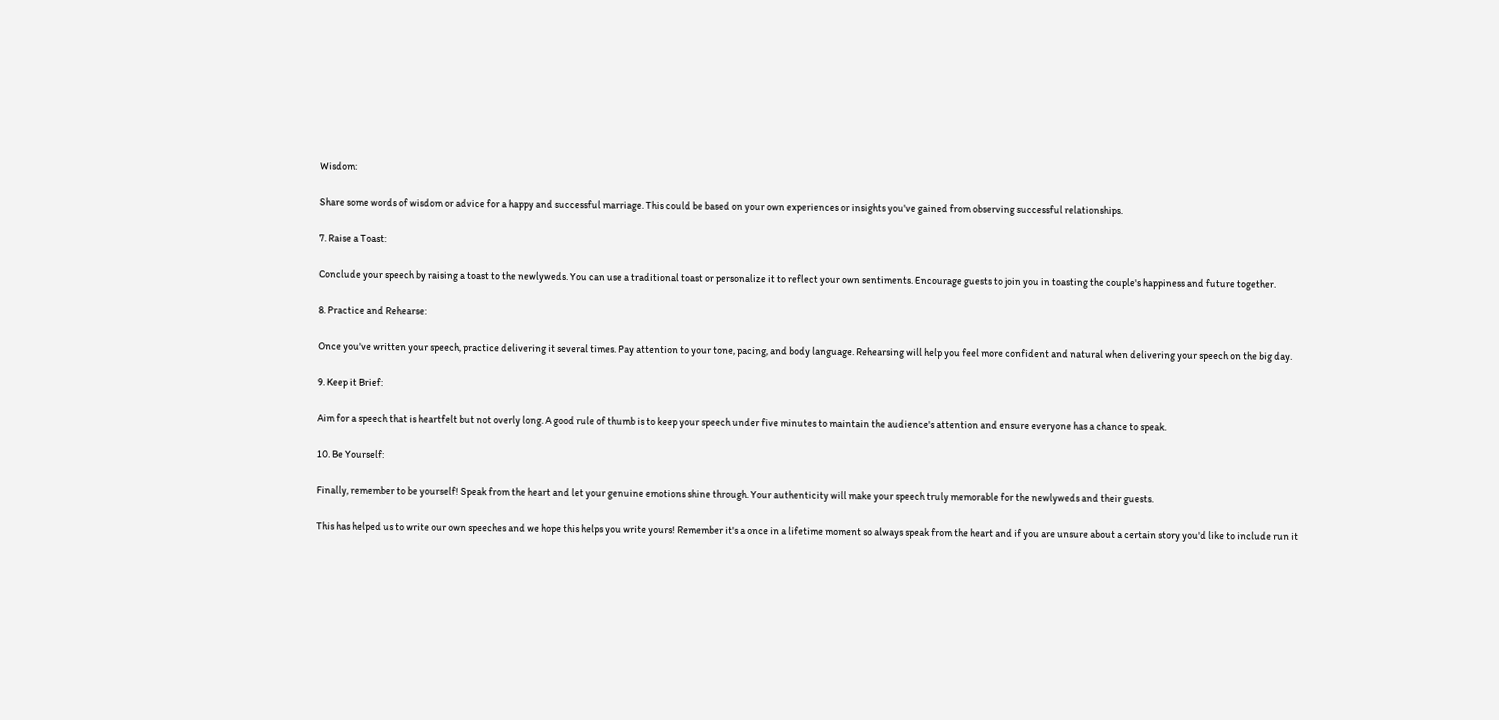Wisdom:

Share some words of wisdom or advice for a happy and successful marriage. This could be based on your own experiences or insights you've gained from observing successful relationships.

7. Raise a Toast:

Conclude your speech by raising a toast to the newlyweds. You can use a traditional toast or personalize it to reflect your own sentiments. Encourage guests to join you in toasting the couple's happiness and future together.

8. Practice and Rehearse:

Once you've written your speech, practice delivering it several times. Pay attention to your tone, pacing, and body language. Rehearsing will help you feel more confident and natural when delivering your speech on the big day.

9. Keep it Brief:

Aim for a speech that is heartfelt but not overly long. A good rule of thumb is to keep your speech under five minutes to maintain the audience's attention and ensure everyone has a chance to speak.

10. Be Yourself:

Finally, remember to be yourself! Speak from the heart and let your genuine emotions shine through. Your authenticity will make your speech truly memorable for the newlyweds and their guests.

This has helped us to write our own speeches and we hope this helps you write yours! Remember it's a once in a lifetime moment so always speak from the heart and if you are unsure about a certain story you'd like to include run it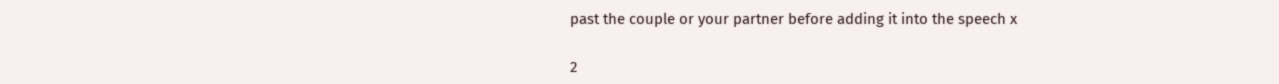past the couple or your partner before adding it into the speech x

2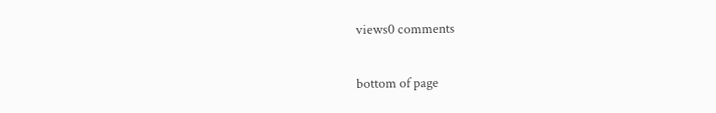views0 comments


bottom of page